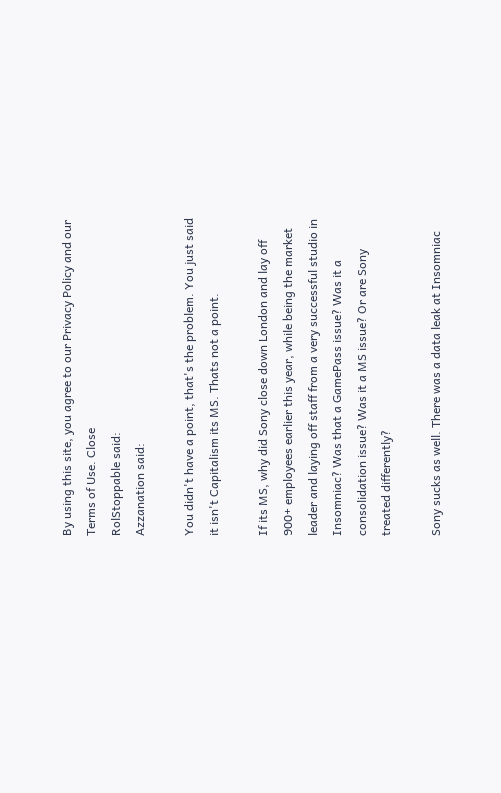By using this site, you agree to our Privacy Policy and our Terms of Use. Close
RolStoppable said:
Azzanation said:

You didn't have a point, that's the problem. You just said it isn't Capitalism its MS. Thats not a point.

If its MS, why did Sony close down London and lay off 900+ employees earlier this year, while being the market leader and laying off staff from a very successful studio in Insomniac? Was that a GamePass issue? Was it a consolidation issue? Was it a MS issue? Or are Sony treated differently?

Sony sucks as well. There was a data leak at Insomniac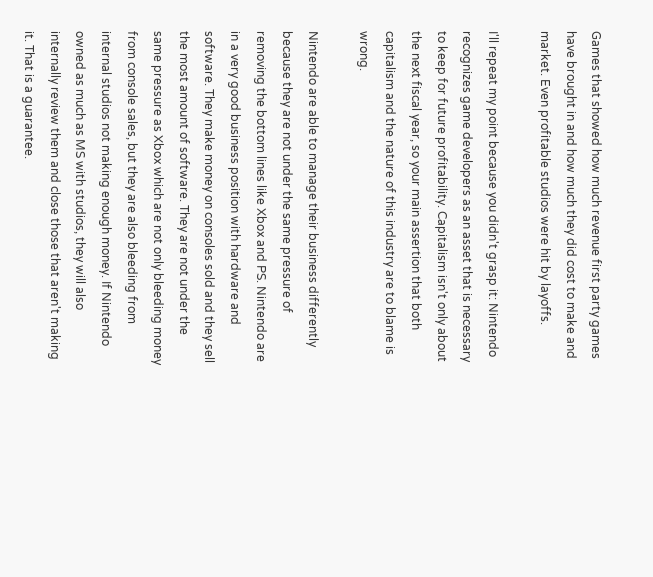Games that showed how much revenue first party games have brought in and how much they did cost to make and market. Even profitable studios were hit by layoffs.

I'll repeat my point because you didn't grasp it: Nintendo recognizes game developers as an asset that is necessary to keep for future profitability. Capitalism isn't only about the next fiscal year, so your main assertion that both capitalism and the nature of this industry are to blame is wrong.

Nintendo are able to manage their business differently because they are not under the same pressure of removing the bottom lines like Xbox and PS. Nintendo are in a very good business position with hardware and software. They make money on consoles sold and they sell the most amount of software. They are not under the same pressure as Xbox which are not only bleeding money from console sales, but they are also bleeding from internal studios not making enough money. If Nintendo owned as much as MS with studios, they will also internally review them and close those that aren't making it. That is a guarantee.